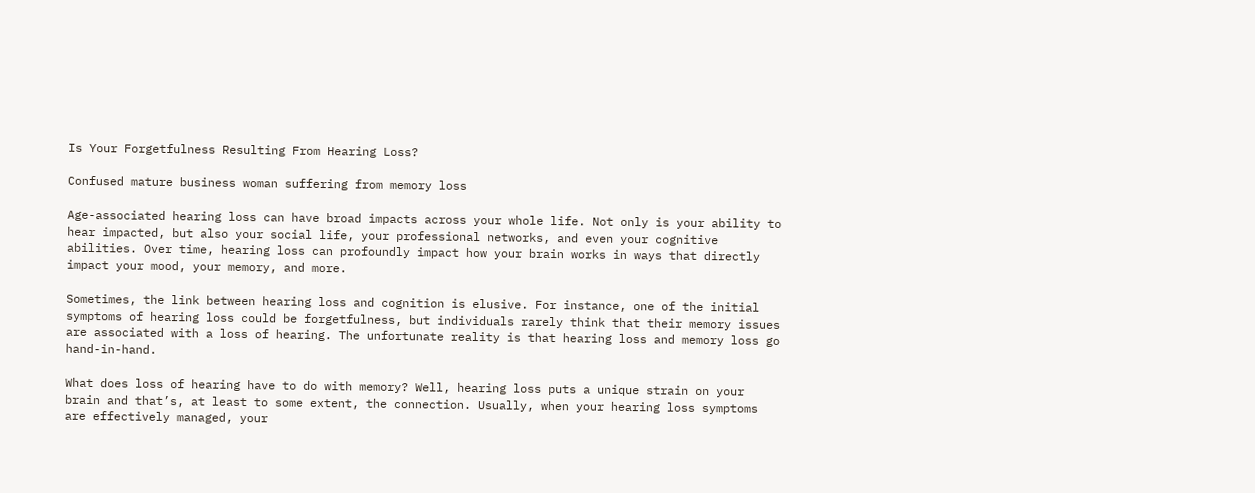Is Your Forgetfulness Resulting From Hearing Loss?

Confused mature business woman suffering from memory loss

Age-associated hearing loss can have broad impacts across your whole life. Not only is your ability to hear impacted, but also your social life, your professional networks, and even your cognitive abilities. Over time, hearing loss can profoundly impact how your brain works in ways that directly impact your mood, your memory, and more.

Sometimes, the link between hearing loss and cognition is elusive. For instance, one of the initial symptoms of hearing loss could be forgetfulness, but individuals rarely think that their memory issues are associated with a loss of hearing. The unfortunate reality is that hearing loss and memory loss go hand-in-hand.

What does loss of hearing have to do with memory? Well, hearing loss puts a unique strain on your brain and that’s, at least to some extent, the connection. Usually, when your hearing loss symptoms are effectively managed, your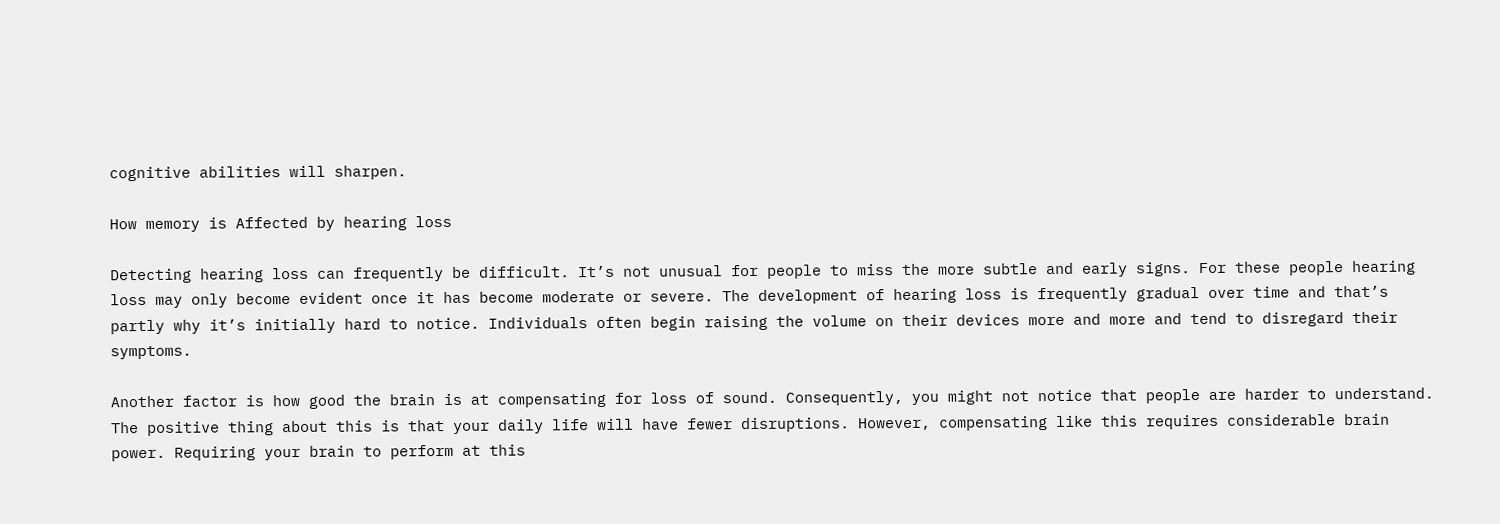cognitive abilities will sharpen.

How memory is Affected by hearing loss

Detecting hearing loss can frequently be difficult. It’s not unusual for people to miss the more subtle and early signs. For these people hearing loss may only become evident once it has become moderate or severe. The development of hearing loss is frequently gradual over time and that’s partly why it’s initially hard to notice. Individuals often begin raising the volume on their devices more and more and tend to disregard their symptoms.

Another factor is how good the brain is at compensating for loss of sound. Consequently, you might not notice that people are harder to understand. The positive thing about this is that your daily life will have fewer disruptions. However, compensating like this requires considerable brain power. Requiring your brain to perform at this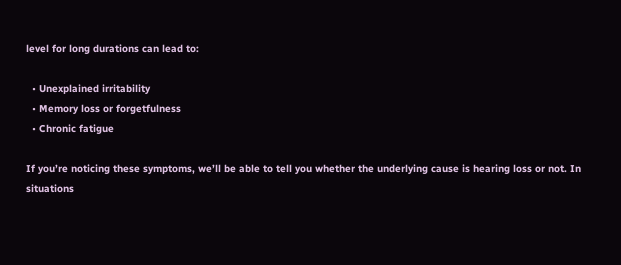level for long durations can lead to:

  • Unexplained irritability
  • Memory loss or forgetfulness
  • Chronic fatigue

If you’re noticing these symptoms, we’ll be able to tell you whether the underlying cause is hearing loss or not. In situations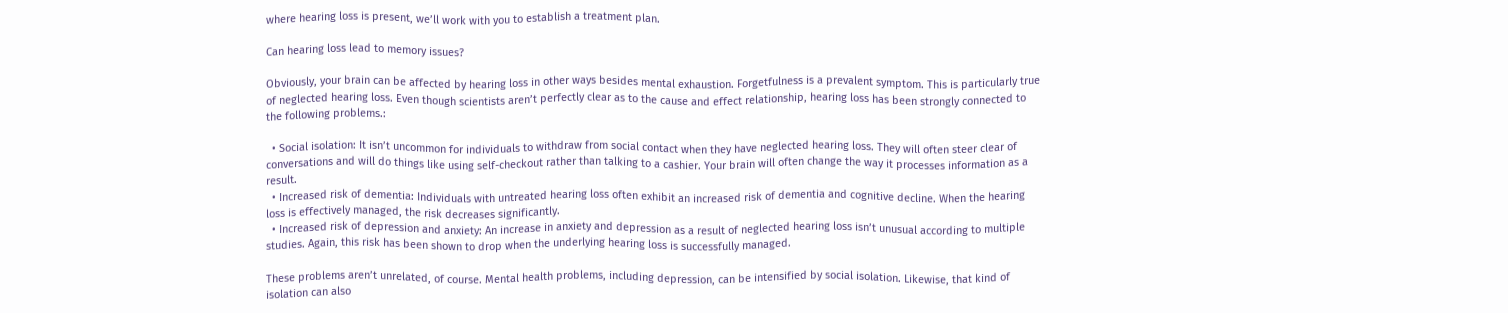where hearing loss is present, we’ll work with you to establish a treatment plan.

Can hearing loss lead to memory issues?

Obviously, your brain can be affected by hearing loss in other ways besides mental exhaustion. Forgetfulness is a prevalent symptom. This is particularly true of neglected hearing loss. Even though scientists aren’t perfectly clear as to the cause and effect relationship, hearing loss has been strongly connected to the following problems.:

  • Social isolation: It isn’t uncommon for individuals to withdraw from social contact when they have neglected hearing loss. They will often steer clear of conversations and will do things like using self-checkout rather than talking to a cashier. Your brain will often change the way it processes information as a result.
  • Increased risk of dementia: Individuals with untreated hearing loss often exhibit an increased risk of dementia and cognitive decline. When the hearing loss is effectively managed, the risk decreases significantly.
  • Increased risk of depression and anxiety: An increase in anxiety and depression as a result of neglected hearing loss isn’t unusual according to multiple studies. Again, this risk has been shown to drop when the underlying hearing loss is successfully managed.

These problems aren’t unrelated, of course. Mental health problems, including depression, can be intensified by social isolation. Likewise, that kind of isolation can also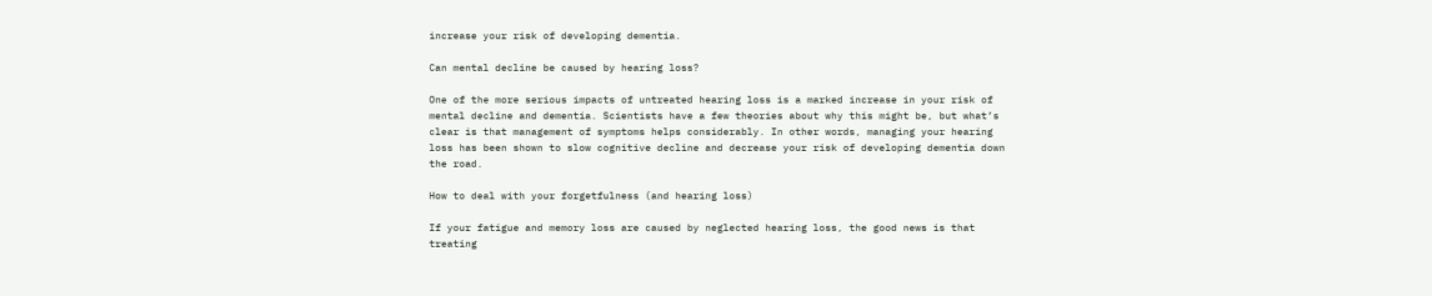increase your risk of developing dementia.

Can mental decline be caused by hearing loss?

One of the more serious impacts of untreated hearing loss is a marked increase in your risk of mental decline and dementia. Scientists have a few theories about why this might be, but what’s clear is that management of symptoms helps considerably. In other words, managing your hearing loss has been shown to slow cognitive decline and decrease your risk of developing dementia down the road.

How to deal with your forgetfulness (and hearing loss)

If your fatigue and memory loss are caused by neglected hearing loss, the good news is that treating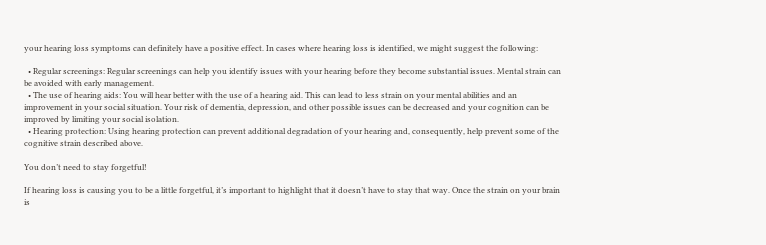your hearing loss symptoms can definitely have a positive effect. In cases where hearing loss is identified, we might suggest the following:

  • Regular screenings: Regular screenings can help you identify issues with your hearing before they become substantial issues. Mental strain can be avoided with early management.
  • The use of hearing aids: You will hear better with the use of a hearing aid. This can lead to less strain on your mental abilities and an improvement in your social situation. Your risk of dementia, depression, and other possible issues can be decreased and your cognition can be improved by limiting your social isolation.
  • Hearing protection: Using hearing protection can prevent additional degradation of your hearing and, consequently, help prevent some of the cognitive strain described above.

You don’t need to stay forgetful!

If hearing loss is causing you to be a little forgetful, it’s important to highlight that it doesn’t have to stay that way. Once the strain on your brain is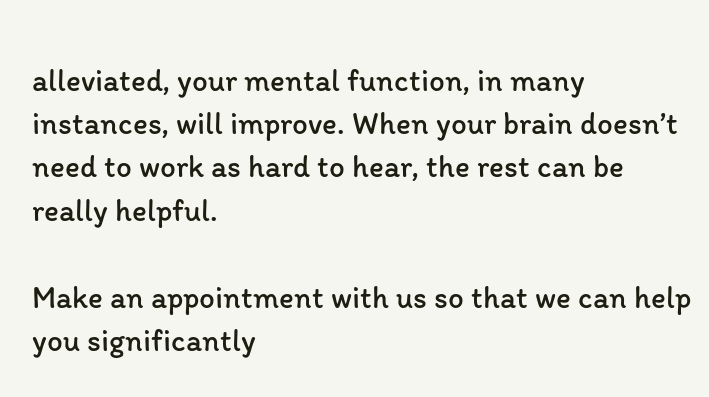alleviated, your mental function, in many instances, will improve. When your brain doesn’t need to work as hard to hear, the rest can be really helpful.

Make an appointment with us so that we can help you significantly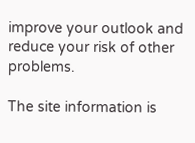improve your outlook and reduce your risk of other problems.

The site information is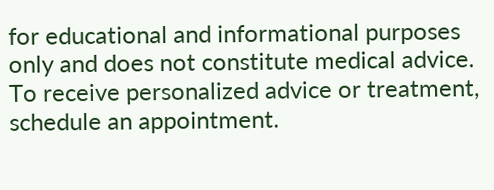for educational and informational purposes only and does not constitute medical advice. To receive personalized advice or treatment, schedule an appointment.